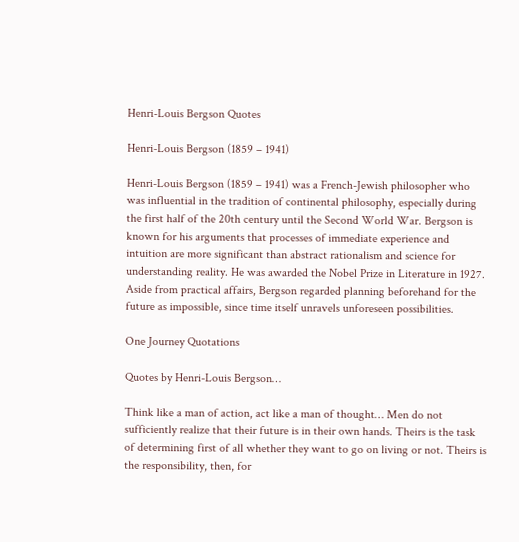Henri-Louis Bergson Quotes

Henri-Louis Bergson (1859 – 1941)

Henri-Louis Bergson (1859 – 1941) was a French-Jewish philosopher who was influential in the tradition of continental philosophy, especially during the first half of the 20th century until the Second World War. Bergson is known for his arguments that processes of immediate experience and intuition are more significant than abstract rationalism and science for understanding reality. He was awarded the Nobel Prize in Literature in 1927. Aside from practical affairs, Bergson regarded planning beforehand for the future as impossible, since time itself unravels unforeseen possibilities.

One Journey Quotations

Quotes by Henri-Louis Bergson…

Think like a man of action, act like a man of thought… Men do not sufficiently realize that their future is in their own hands. Theirs is the task of determining first of all whether they want to go on living or not. Theirs is the responsibility, then, for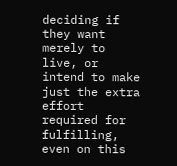deciding if they want merely to live, or intend to make just the extra effort required for fulfilling, even on this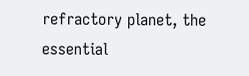refractory planet, the essential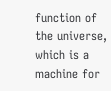function of the universe, which is a machine for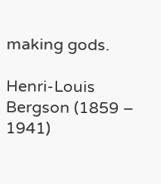making gods.

Henri-Louis Bergson (1859 – 1941)